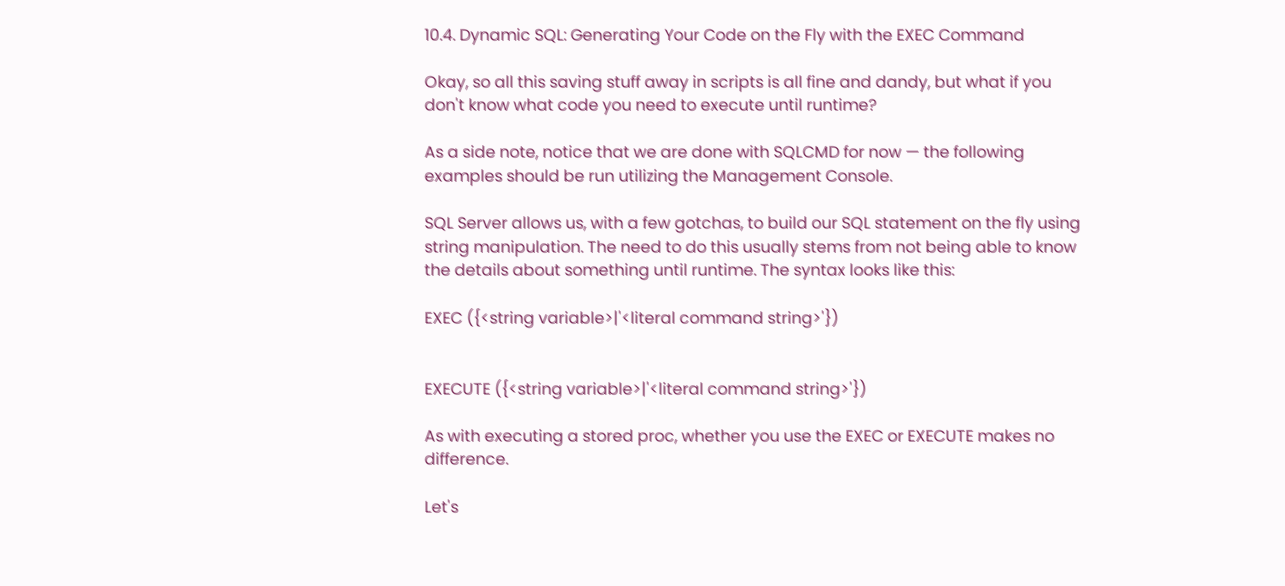10.4. Dynamic SQL: Generating Your Code on the Fly with the EXEC Command

Okay, so all this saving stuff away in scripts is all fine and dandy, but what if you don't know what code you need to execute until runtime?

As a side note, notice that we are done with SQLCMD for now — the following examples should be run utilizing the Management Console.

SQL Server allows us, with a few gotchas, to build our SQL statement on the fly using string manipulation. The need to do this usually stems from not being able to know the details about something until runtime. The syntax looks like this:

EXEC ({<string variable>|'<literal command string>'})


EXECUTE ({<string variable>|'<literal command string>'})

As with executing a stored proc, whether you use the EXEC or EXECUTE makes no difference.

Let's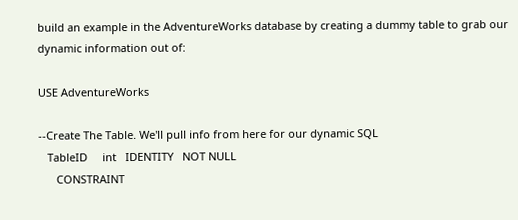build an example in the AdventureWorks database by creating a dummy table to grab our dynamic information out of:

USE AdventureWorks

--Create The Table. We'll pull info from here for our dynamic SQL
   TableID     int   IDENTITY   NOT NULL
      CONSTRAINT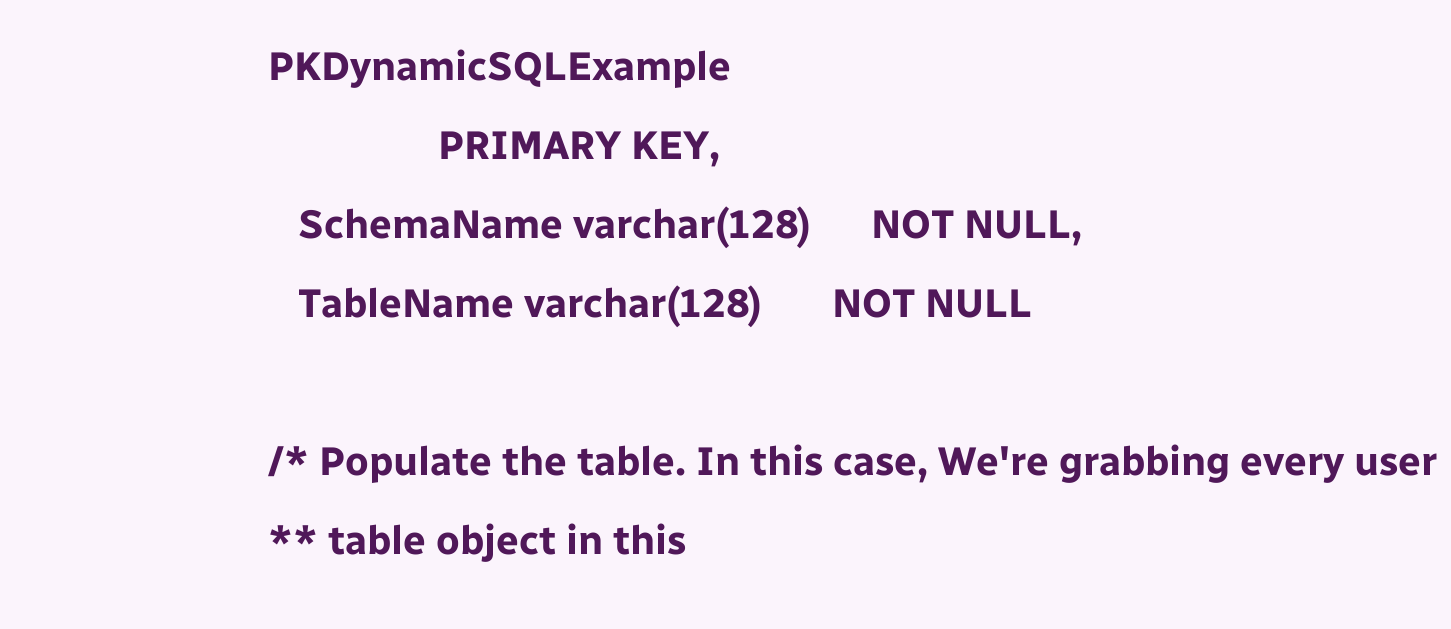PKDynamicSQLExample
                 PRIMARY KEY,
   SchemaName varchar(128)      NOT NULL,
   TableName varchar(128)       NOT NULL

/* Populate the table. In this case, We're grabbing every user
** table object in this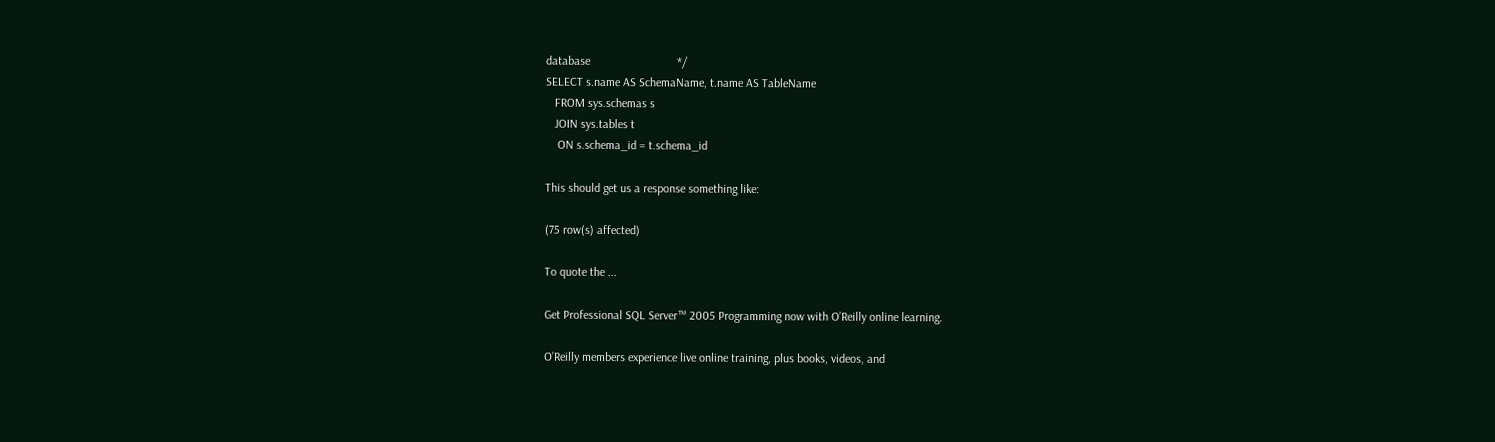database                             */
SELECT s.name AS SchemaName, t.name AS TableName
   FROM sys.schemas s
   JOIN sys.tables t
    ON s.schema_id = t.schema_id

This should get us a response something like:

(75 row(s) affected)

To quote the ...

Get Professional SQL Server™ 2005 Programming now with O’Reilly online learning.

O’Reilly members experience live online training, plus books, videos, and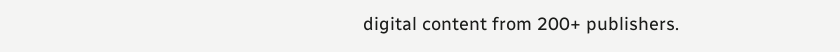digital content from 200+ publishers.